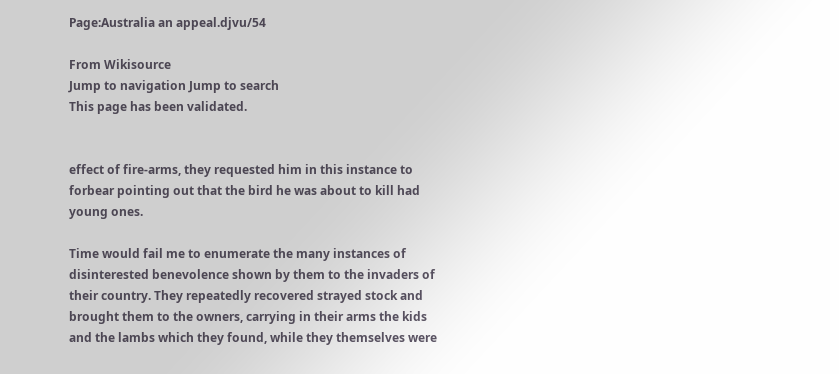Page:Australia an appeal.djvu/54

From Wikisource
Jump to navigation Jump to search
This page has been validated.


effect of fire-arms, they requested him in this instance to forbear pointing out that the bird he was about to kill had young ones.

Time would fail me to enumerate the many instances of disinterested benevolence shown by them to the invaders of their country. They repeatedly recovered strayed stock and brought them to the owners, carrying in their arms the kids and the lambs which they found, while they themselves were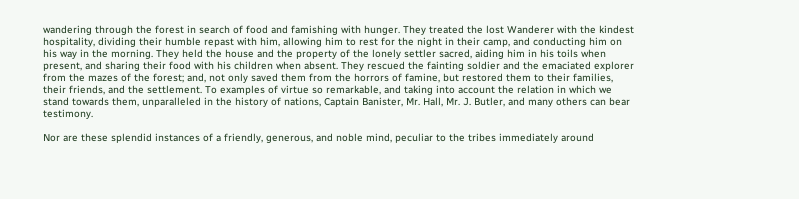wandering through the forest in search of food and famishing with hunger. They treated the lost Wanderer with the kindest hospitality, dividing their humble repast with him, allowing him to rest for the night in their camp, and conducting him on his way in the morning. They held the house and the property of the lonely settler sacred, aiding him in his toils when present, and sharing their food with his children when absent. They rescued the fainting soldier and the emaciated explorer from the mazes of the forest; and, not only saved them from the horrors of famine, but restored them to their families, their friends, and the settlement. To examples of virtue so remarkable, and taking into account the relation in which we stand towards them, unparalleled in the history of nations, Captain Banister, Mr. Hall, Mr. J. Butler, and many others can bear testimony.

Nor are these splendid instances of a friendly, generous, and noble mind, peculiar to the tribes immediately around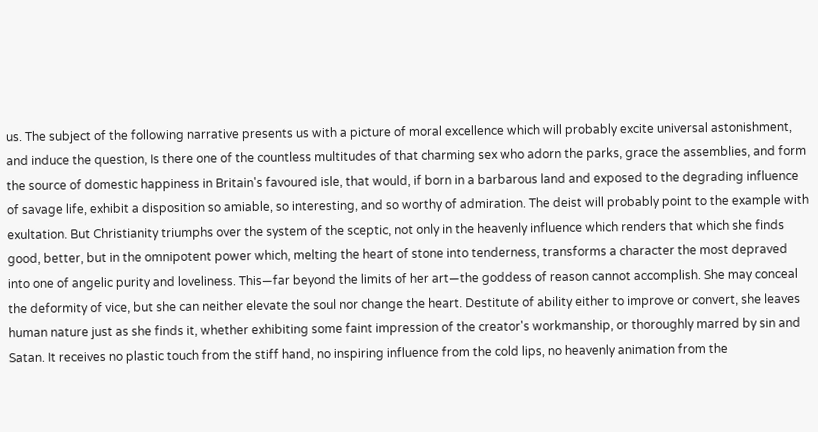us. The subject of the following narrative presents us with a picture of moral excellence which will probably excite universal astonishment, and induce the question, Is there one of the countless multitudes of that charming sex who adorn the parks, grace the assemblies, and form the source of domestic happiness in Britain's favoured isle, that would, if born in a barbarous land and exposed to the degrading influence of savage life, exhibit a disposition so amiable, so interesting, and so worthy of admiration. The deist will probably point to the example with exultation. But Christianity triumphs over the system of the sceptic, not only in the heavenly influence which renders that which she finds good, better, but in the omnipotent power which, melting the heart of stone into tenderness, transforms a character the most depraved into one of angelic purity and loveliness. This—far beyond the limits of her art—the goddess of reason cannot accomplish. She may conceal the deformity of vice, but she can neither elevate the soul nor change the heart. Destitute of ability either to improve or convert, she leaves human nature just as she finds it, whether exhibiting some faint impression of the creator's workmanship, or thoroughly marred by sin and Satan. It receives no plastic touch from the stiff hand, no inspiring influence from the cold lips, no heavenly animation from the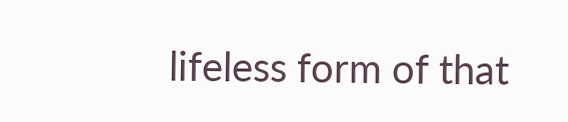lifeless form of that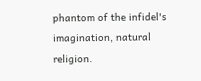phantom of the infidel's imagination, natural religion.